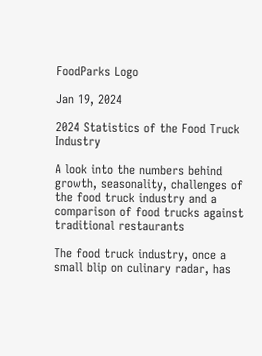FoodParks Logo

Jan 19, 2024

2024 Statistics of the Food Truck Industry

A look into the numbers behind growth, seasonality, challenges of the food truck industry and a comparison of food trucks against traditional restaurants

The food truck industry, once a small blip on culinary radar, has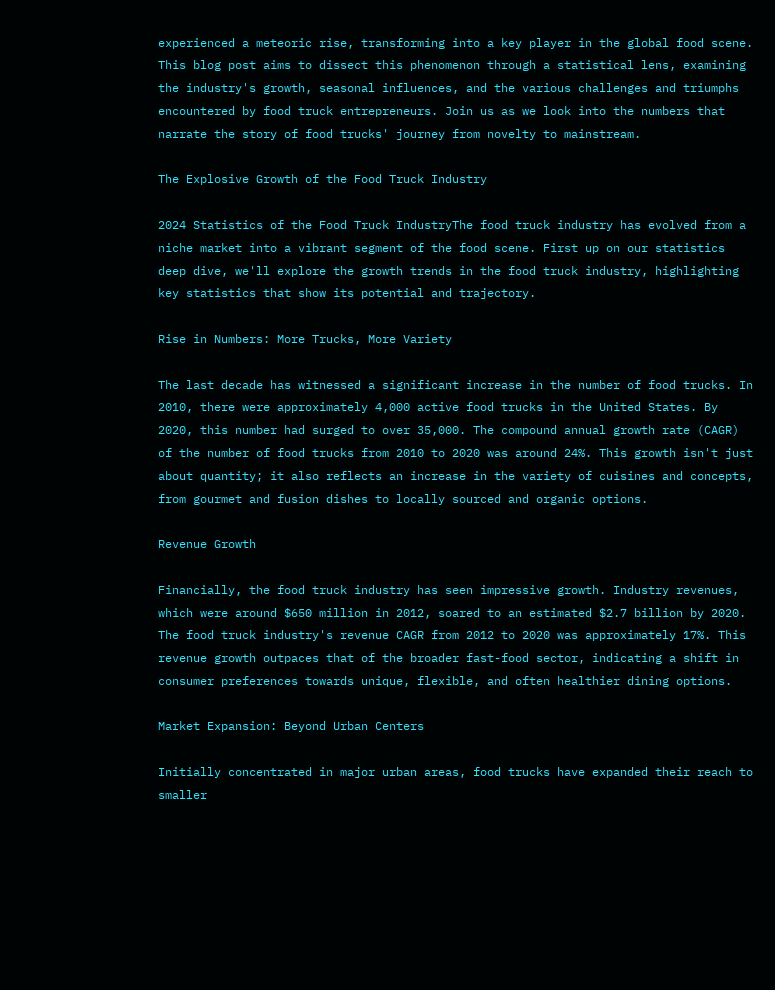experienced a meteoric rise, transforming into a key player in the global food scene. This blog post aims to dissect this phenomenon through a statistical lens, examining the industry's growth, seasonal influences, and the various challenges and triumphs encountered by food truck entrepreneurs. Join us as we look into the numbers that narrate the story of food trucks' journey from novelty to mainstream.

The Explosive Growth of the Food Truck Industry

2024 Statistics of the Food Truck IndustryThe food truck industry has evolved from a niche market into a vibrant segment of the food scene. First up on our statistics deep dive, we'll explore the growth trends in the food truck industry, highlighting key statistics that show its potential and trajectory.

Rise in Numbers: More Trucks, More Variety

The last decade has witnessed a significant increase in the number of food trucks. In 2010, there were approximately 4,000 active food trucks in the United States. By 2020, this number had surged to over 35,000. The compound annual growth rate (CAGR) of the number of food trucks from 2010 to 2020 was around 24%. This growth isn't just about quantity; it also reflects an increase in the variety of cuisines and concepts, from gourmet and fusion dishes to locally sourced and organic options.

Revenue Growth

Financially, the food truck industry has seen impressive growth. Industry revenues, which were around $650 million in 2012, soared to an estimated $2.7 billion by 2020. The food truck industry's revenue CAGR from 2012 to 2020 was approximately 17%. This revenue growth outpaces that of the broader fast-food sector, indicating a shift in consumer preferences towards unique, flexible, and often healthier dining options.

Market Expansion: Beyond Urban Centers

Initially concentrated in major urban areas, food trucks have expanded their reach to smaller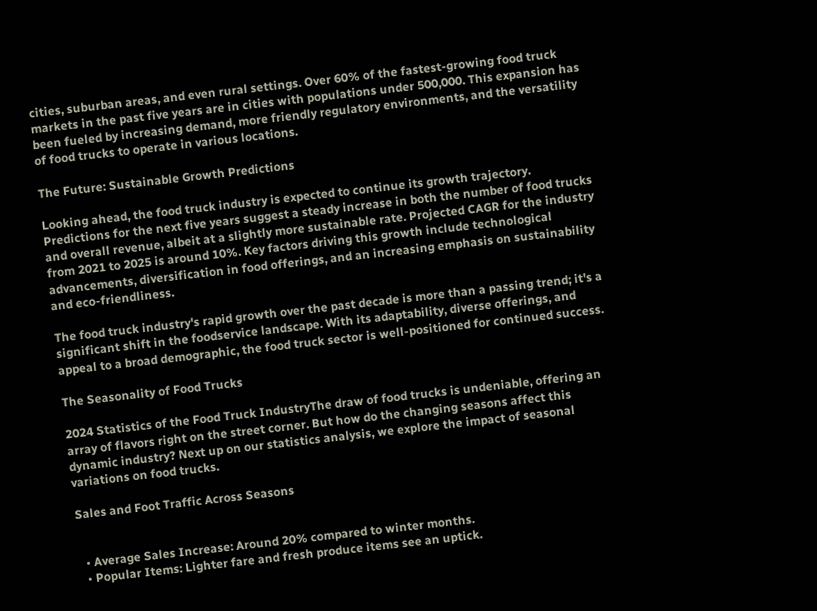cities, suburban areas, and even rural settings. Over 60% of the fastest-growing food truck markets in the past five years are in cities with populations under 500,000. This expansion has been fueled by increasing demand, more friendly regulatory environments, and the versatility of food trucks to operate in various locations.

The Future: Sustainable Growth Predictions

Looking ahead, the food truck industry is expected to continue its growth trajectory. Predictions for the next five years suggest a steady increase in both the number of food trucks and overall revenue, albeit at a slightly more sustainable rate. Projected CAGR for the industry from 2021 to 2025 is around 10%. Key factors driving this growth include technological advancements, diversification in food offerings, and an increasing emphasis on sustainability and eco-friendliness.

The food truck industry's rapid growth over the past decade is more than a passing trend; it's a significant shift in the foodservice landscape. With its adaptability, diverse offerings, and appeal to a broad demographic, the food truck sector is well-positioned for continued success.

The Seasonality of Food Trucks

2024 Statistics of the Food Truck IndustryThe draw of food trucks is undeniable, offering an array of flavors right on the street corner. But how do the changing seasons affect this dynamic industry? Next up on our statistics analysis, we explore the impact of seasonal variations on food trucks.

Sales and Foot Traffic Across Seasons


  • Average Sales Increase: Around 20% compared to winter months.
  • Popular Items: Lighter fare and fresh produce items see an uptick.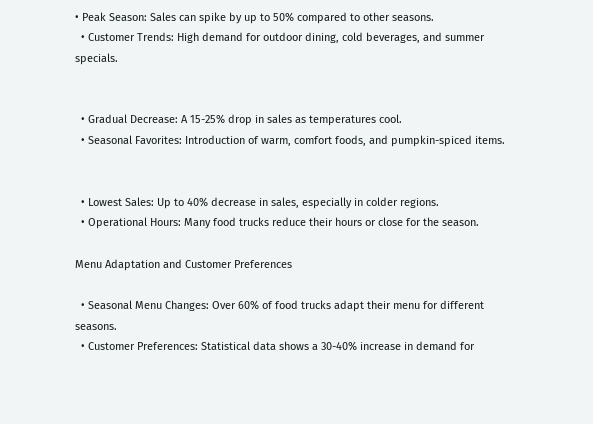• Peak Season: Sales can spike by up to 50% compared to other seasons.
  • Customer Trends: High demand for outdoor dining, cold beverages, and summer specials.


  • Gradual Decrease: A 15-25% drop in sales as temperatures cool.
  • Seasonal Favorites: Introduction of warm, comfort foods, and pumpkin-spiced items.


  • Lowest Sales: Up to 40% decrease in sales, especially in colder regions.
  • Operational Hours: Many food trucks reduce their hours or close for the season.

Menu Adaptation and Customer Preferences

  • Seasonal Menu Changes: Over 60% of food trucks adapt their menu for different seasons.
  • Customer Preferences: Statistical data shows a 30-40% increase in demand for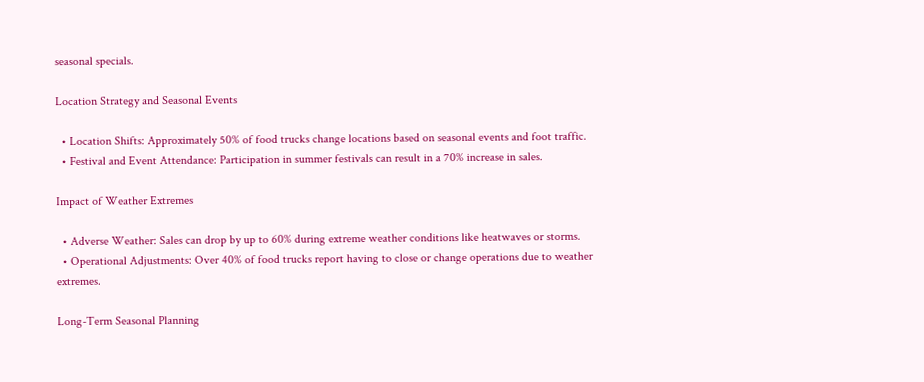seasonal specials.

Location Strategy and Seasonal Events

  • Location Shifts: Approximately 50% of food trucks change locations based on seasonal events and foot traffic.
  • Festival and Event Attendance: Participation in summer festivals can result in a 70% increase in sales.

Impact of Weather Extremes

  • Adverse Weather: Sales can drop by up to 60% during extreme weather conditions like heatwaves or storms.
  • Operational Adjustments: Over 40% of food trucks report having to close or change operations due to weather extremes.

Long-Term Seasonal Planning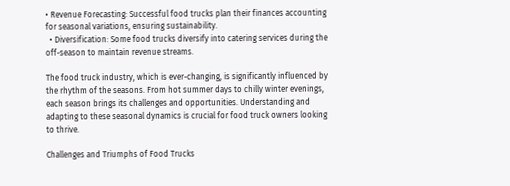• Revenue Forecasting: Successful food trucks plan their finances accounting for seasonal variations, ensuring sustainability.
  • Diversification: Some food trucks diversify into catering services during the off-season to maintain revenue streams.

The food truck industry, which is ever-changing, is significantly influenced by the rhythm of the seasons. From hot summer days to chilly winter evenings, each season brings its challenges and opportunities. Understanding and adapting to these seasonal dynamics is crucial for food truck owners looking to thrive.

Challenges and Triumphs of Food Trucks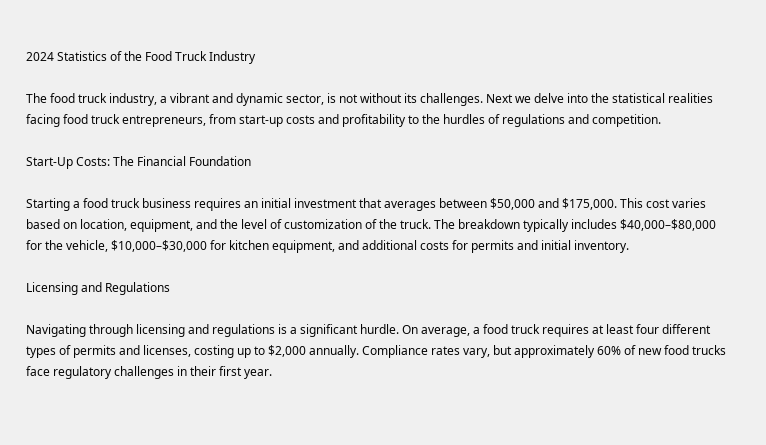2024 Statistics of the Food Truck Industry

The food truck industry, a vibrant and dynamic sector, is not without its challenges. Next we delve into the statistical realities facing food truck entrepreneurs, from start-up costs and profitability to the hurdles of regulations and competition.

Start-Up Costs: The Financial Foundation

Starting a food truck business requires an initial investment that averages between $50,000 and $175,000. This cost varies based on location, equipment, and the level of customization of the truck. The breakdown typically includes $40,000–$80,000 for the vehicle, $10,000–$30,000 for kitchen equipment, and additional costs for permits and initial inventory.

Licensing and Regulations

Navigating through licensing and regulations is a significant hurdle. On average, a food truck requires at least four different types of permits and licenses, costing up to $2,000 annually. Compliance rates vary, but approximately 60% of new food trucks face regulatory challenges in their first year.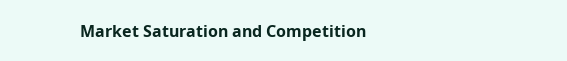Market Saturation and Competition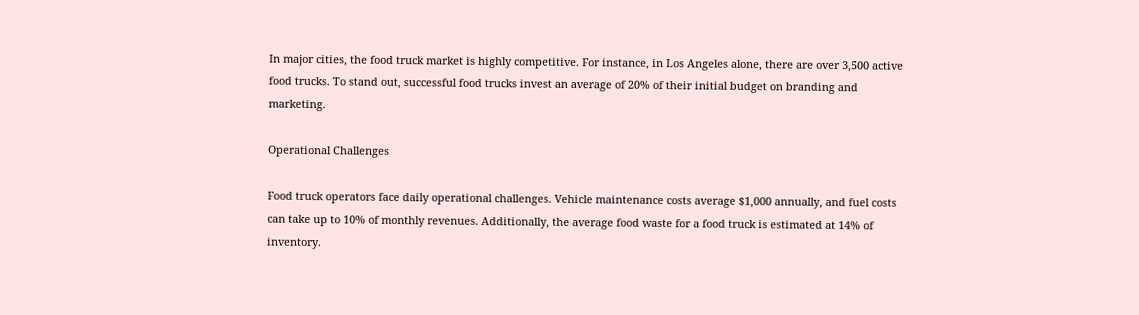In major cities, the food truck market is highly competitive. For instance, in Los Angeles alone, there are over 3,500 active food trucks. To stand out, successful food trucks invest an average of 20% of their initial budget on branding and marketing.

Operational Challenges

Food truck operators face daily operational challenges. Vehicle maintenance costs average $1,000 annually, and fuel costs can take up to 10% of monthly revenues. Additionally, the average food waste for a food truck is estimated at 14% of inventory.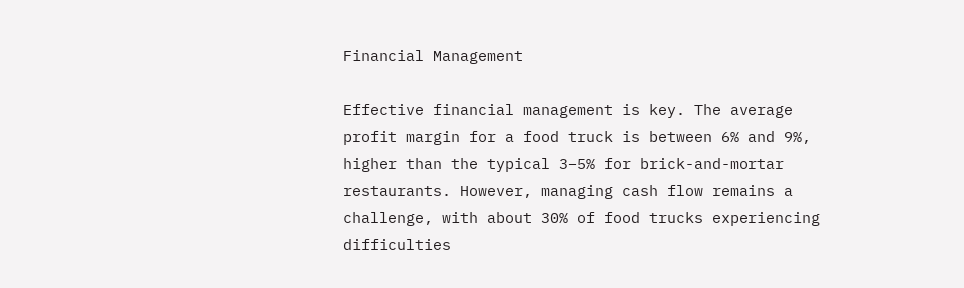Financial Management

Effective financial management is key. The average profit margin for a food truck is between 6% and 9%, higher than the typical 3–5% for brick-and-mortar restaurants. However, managing cash flow remains a challenge, with about 30% of food trucks experiencing difficulties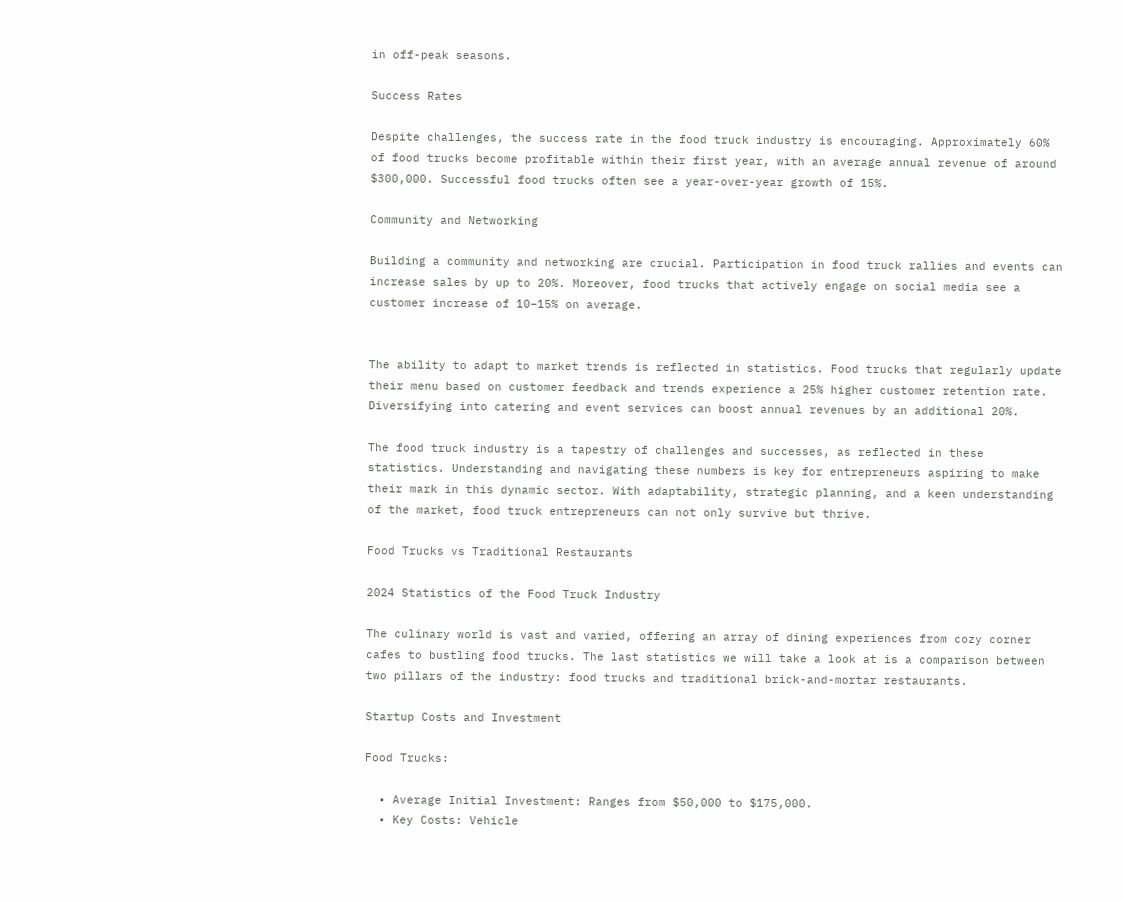in off-peak seasons.

Success Rates

Despite challenges, the success rate in the food truck industry is encouraging. Approximately 60% of food trucks become profitable within their first year, with an average annual revenue of around $300,000. Successful food trucks often see a year-over-year growth of 15%.

Community and Networking

Building a community and networking are crucial. Participation in food truck rallies and events can increase sales by up to 20%. Moreover, food trucks that actively engage on social media see a customer increase of 10–15% on average.


The ability to adapt to market trends is reflected in statistics. Food trucks that regularly update their menu based on customer feedback and trends experience a 25% higher customer retention rate. Diversifying into catering and event services can boost annual revenues by an additional 20%.

The food truck industry is a tapestry of challenges and successes, as reflected in these statistics. Understanding and navigating these numbers is key for entrepreneurs aspiring to make their mark in this dynamic sector. With adaptability, strategic planning, and a keen understanding of the market, food truck entrepreneurs can not only survive but thrive.

Food Trucks vs Traditional Restaurants

2024 Statistics of the Food Truck Industry

The culinary world is vast and varied, offering an array of dining experiences from cozy corner cafes to bustling food trucks. The last statistics we will take a look at is a comparison between two pillars of the industry: food trucks and traditional brick-and-mortar restaurants.

Startup Costs and Investment

Food Trucks:

  • Average Initial Investment: Ranges from $50,000 to $175,000.
  • Key Costs: Vehicle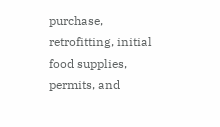purchase, retrofitting, initial food supplies, permits, and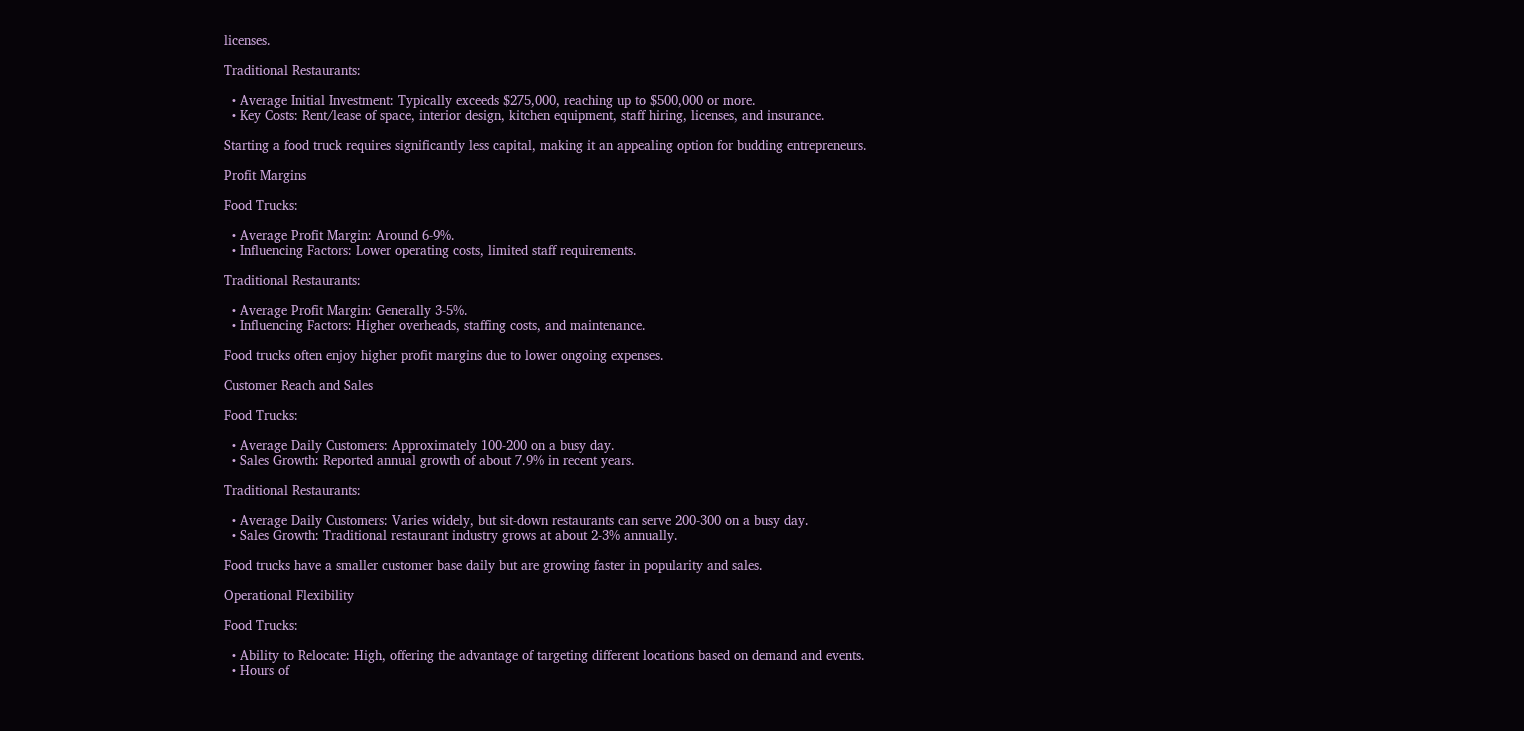licenses.

Traditional Restaurants:

  • Average Initial Investment: Typically exceeds $275,000, reaching up to $500,000 or more.
  • Key Costs: Rent/lease of space, interior design, kitchen equipment, staff hiring, licenses, and insurance.

Starting a food truck requires significantly less capital, making it an appealing option for budding entrepreneurs.

Profit Margins

Food Trucks:

  • Average Profit Margin: Around 6-9%.
  • Influencing Factors: Lower operating costs, limited staff requirements.

Traditional Restaurants:

  • Average Profit Margin: Generally 3-5%.
  • Influencing Factors: Higher overheads, staffing costs, and maintenance.

Food trucks often enjoy higher profit margins due to lower ongoing expenses.

Customer Reach and Sales

Food Trucks:

  • Average Daily Customers: Approximately 100-200 on a busy day.
  • Sales Growth: Reported annual growth of about 7.9% in recent years.

Traditional Restaurants:

  • Average Daily Customers: Varies widely, but sit-down restaurants can serve 200-300 on a busy day.
  • Sales Growth: Traditional restaurant industry grows at about 2-3% annually.

Food trucks have a smaller customer base daily but are growing faster in popularity and sales.

Operational Flexibility

Food Trucks:

  • Ability to Relocate: High, offering the advantage of targeting different locations based on demand and events.
  • Hours of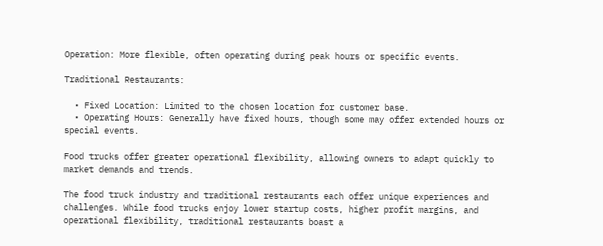Operation: More flexible, often operating during peak hours or specific events.

Traditional Restaurants:

  • Fixed Location: Limited to the chosen location for customer base.
  • Operating Hours: Generally have fixed hours, though some may offer extended hours or special events.

Food trucks offer greater operational flexibility, allowing owners to adapt quickly to market demands and trends.

The food truck industry and traditional restaurants each offer unique experiences and challenges. While food trucks enjoy lower startup costs, higher profit margins, and operational flexibility, traditional restaurants boast a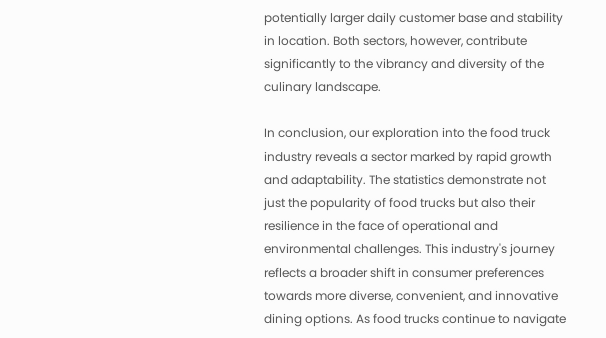potentially larger daily customer base and stability in location. Both sectors, however, contribute significantly to the vibrancy and diversity of the culinary landscape.

In conclusion, our exploration into the food truck industry reveals a sector marked by rapid growth and adaptability. The statistics demonstrate not just the popularity of food trucks but also their resilience in the face of operational and environmental challenges. This industry's journey reflects a broader shift in consumer preferences towards more diverse, convenient, and innovative dining options. As food trucks continue to navigate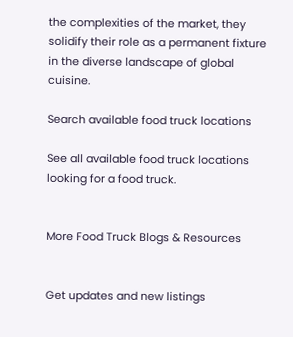the complexities of the market, they solidify their role as a permanent fixture in the diverse landscape of global cuisine.

Search available food truck locations

See all available food truck locations looking for a food truck.


More Food Truck Blogs & Resources


Get updates and new listings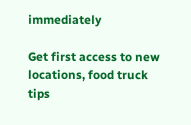immediately

Get first access to new locations, food truck tips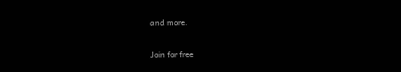and more.

Join for free